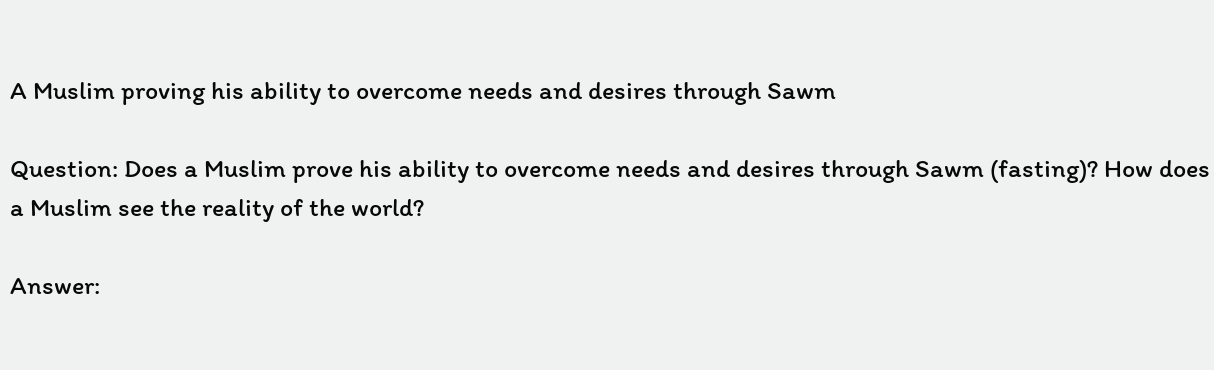A Muslim proving his ability to overcome needs and desires through Sawm

Question: Does a Muslim prove his ability to overcome needs and desires through Sawm (fasting)? How does a Muslim see the reality of the world?

Answer: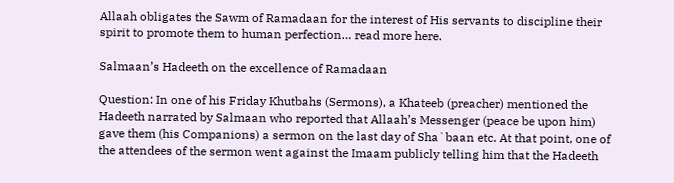Allaah obligates the Sawm of Ramadaan for the interest of His servants to discipline their spirit to promote them to human perfection… read more here.

Salmaan’s Hadeeth on the excellence of Ramadaan

Question: In one of his Friday Khutbahs (Sermons), a Khateeb (preacher) mentioned the Hadeeth narrated by Salmaan who reported that Allaah’s Messenger (peace be upon him) gave them (his Companions) a sermon on the last day of Sha`baan etc. At that point, one of the attendees of the sermon went against the Imaam publicly telling him that the Hadeeth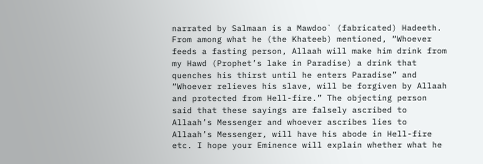narrated by Salmaan is a Mawdoo` (fabricated) Hadeeth. From among what he (the Khateeb) mentioned, “Whoever feeds a fasting person, Allaah will make him drink from my Hawd (Prophet’s lake in Paradise) a drink that quenches his thirst until he enters Paradise” and “Whoever relieves his slave, will be forgiven by Allaah and protected from Hell-fire.” The objecting person said that these sayings are falsely ascribed to Allaah’s Messenger and whoever ascribes lies to Allaah’s Messenger, will have his abode in Hell-fire etc. I hope your Eminence will explain whether what he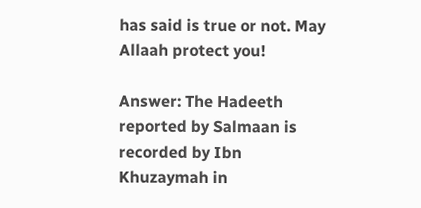has said is true or not. May Allaah protect you!

Answer: The Hadeeth reported by Salmaan is recorded by Ibn Khuzaymah in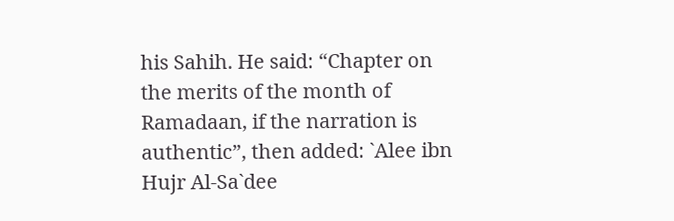his Sahih. He said: “Chapter on the merits of the month of Ramadaan, if the narration is authentic”, then added: `Alee ibn Hujr Al-Sa`dee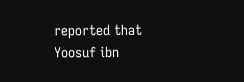reported that Yoosuf ibn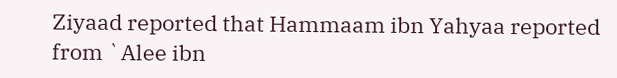Ziyaad reported that Hammaam ibn Yahyaa reported from `Alee ibn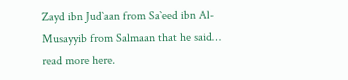Zayd ibn Jud`aan from Sa`eed ibn Al-Musayyib from Salmaan that he said… read more here.